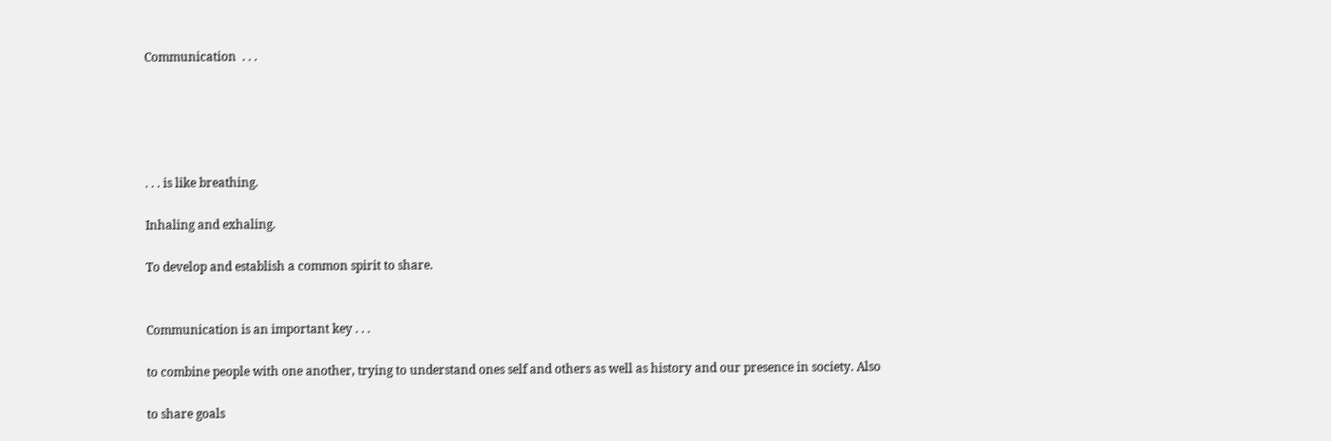Communication  . . .





. . . is like breathing.

Inhaling and exhaling.

To develop and establish a common spirit to share.


Communication is an important key . . .

to combine people with one another, trying to understand ones self and others as well as history and our presence in society. Also

to share goals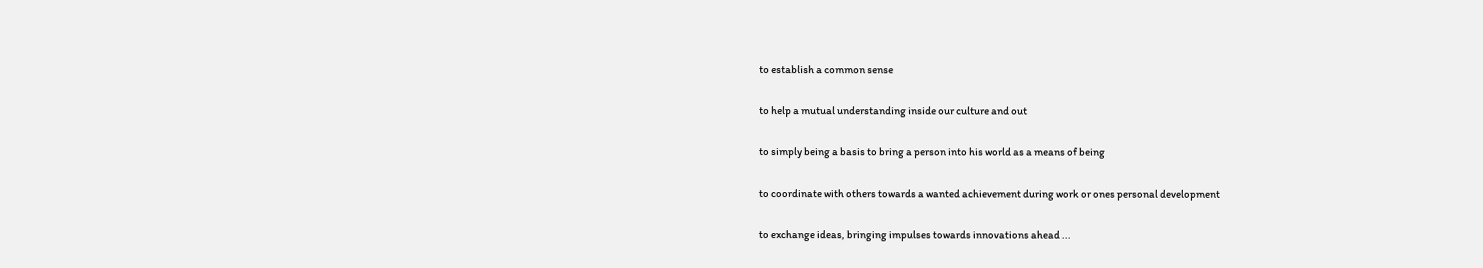to establish a common sense

to help a mutual understanding inside our culture and out

to simply being a basis to bring a person into his world as a means of being

to coordinate with others towards a wanted achievement during work or ones personal development

to exchange ideas, bringing impulses towards innovations ahead ...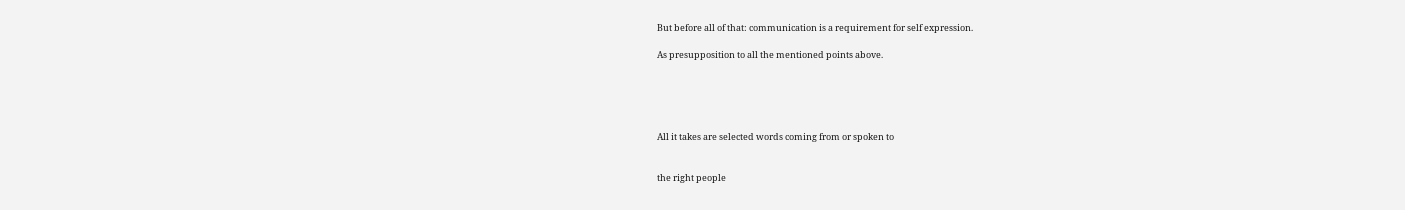But before all of that: communication is a requirement for self expression.

As presupposition to all the mentioned points above.





All it takes are selected words coming from or spoken to


the right people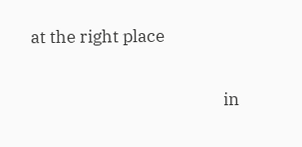at the right place

                                                in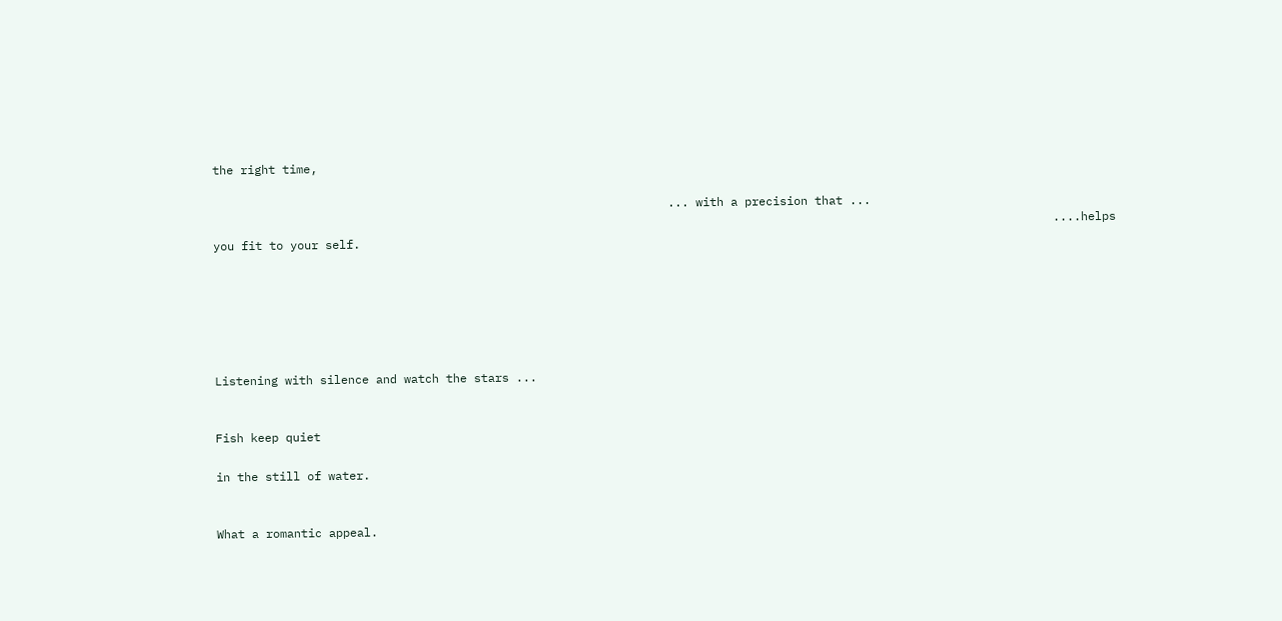the right time,

                                                                 ... with a precision that ...
                                                                                                                        ....helps you fit to your self.






Listening with silence and watch the stars ...


Fish keep quiet

in the still of water.


What a romantic appeal.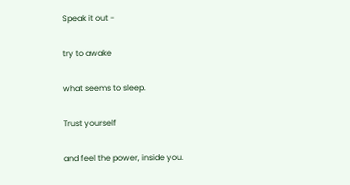Speak it out -

try to awake

what seems to sleep.

Trust yourself

and feel the power, inside you.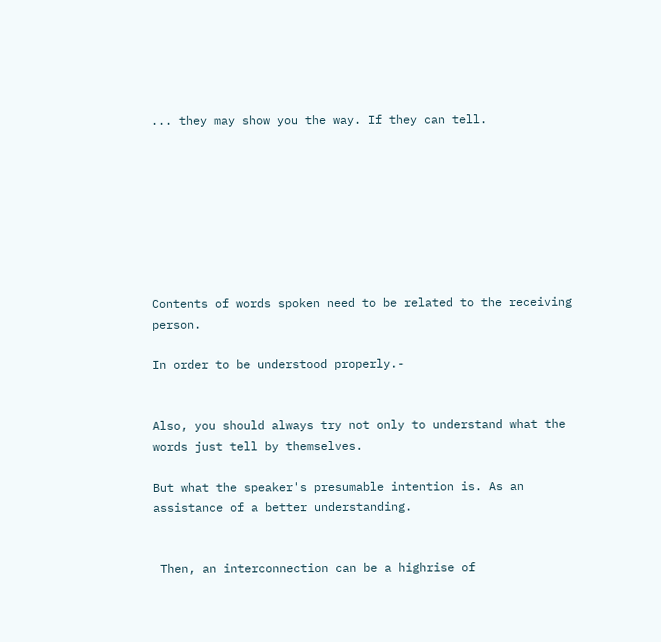... they may show you the way. If they can tell.








Contents of words spoken need to be related to the receiving person.

In order to be understood properly.-


Also, you should always try not only to understand what the words just tell by themselves.

But what the speaker's presumable intention is. As an assistance of a better understanding.


 Then, an interconnection can be a highrise of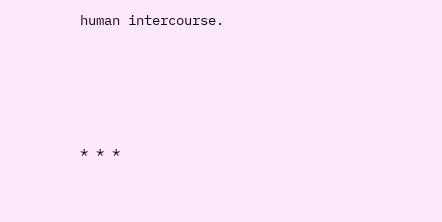human intercourse.




* * *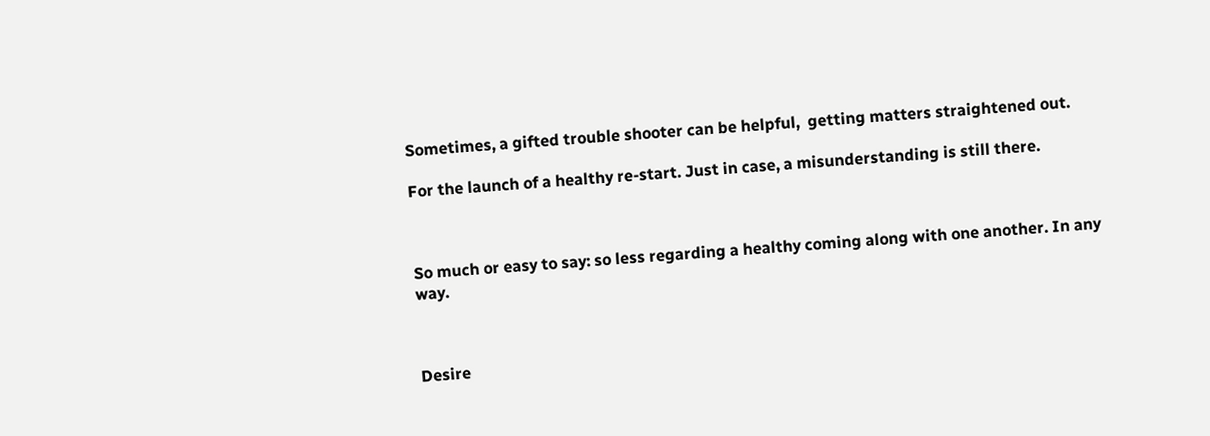Sometimes, a gifted trouble shooter can be helpful,  getting matters straightened out.

For the launch of a healthy re-start. Just in case, a misunderstanding is still there.



So much or easy to say: so less regarding a healthy coming along with one another. In any way.



Desire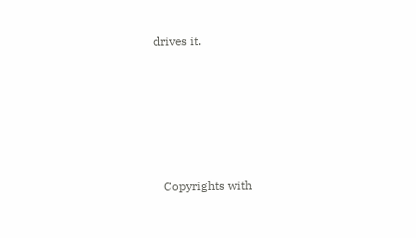drives it.










   Copyrights with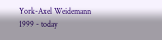York-Axel Weidemann 1999 - today